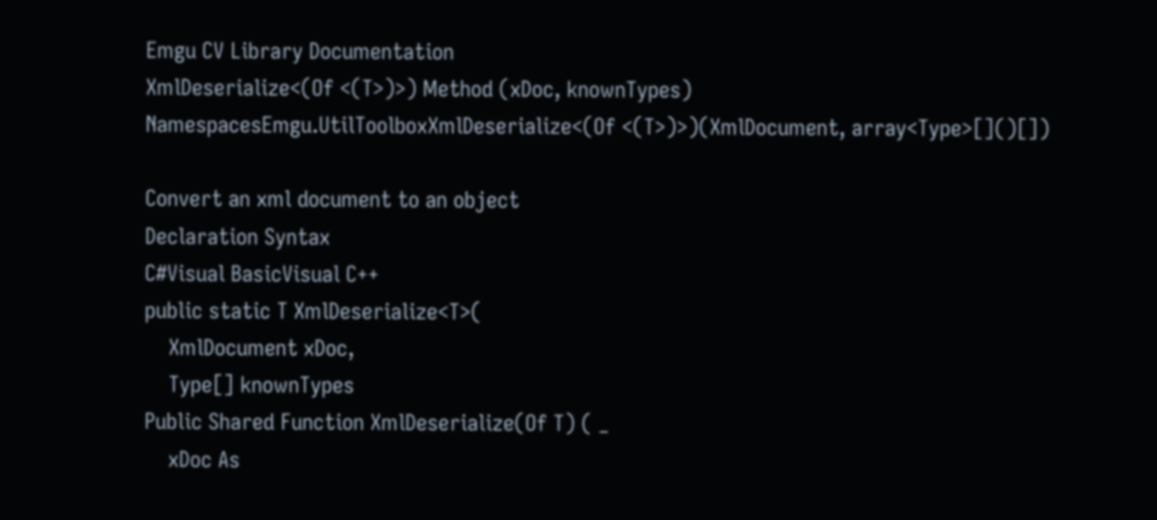Emgu CV Library Documentation
XmlDeserialize<(Of <(T>)>) Method (xDoc, knownTypes)
NamespacesEmgu.UtilToolboxXmlDeserialize<(Of <(T>)>)(XmlDocument, array<Type>[]()[])

Convert an xml document to an object
Declaration Syntax
C#Visual BasicVisual C++
public static T XmlDeserialize<T>(
    XmlDocument xDoc,
    Type[] knownTypes
Public Shared Function XmlDeserialize(Of T) ( _
    xDoc As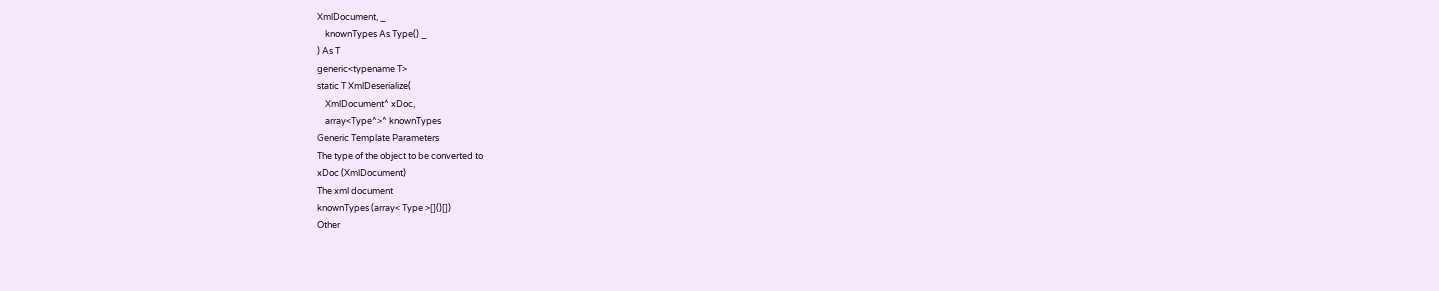XmlDocument, _
    knownTypes As Type() _
) As T
generic<typename T>
static T XmlDeserialize(
    XmlDocument^ xDoc,
    array<Type^>^ knownTypes
Generic Template Parameters
The type of the object to be converted to
xDoc (XmlDocument)
The xml document
knownTypes (array< Type >[]()[])
Other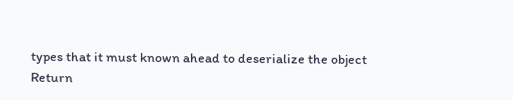types that it must known ahead to deserialize the object
Return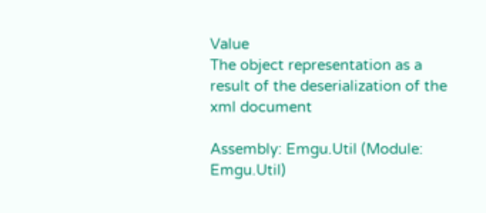Value
The object representation as a result of the deserialization of the xml document

Assembly: Emgu.Util (Module: Emgu.Util)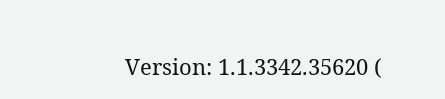Version: 1.1.3342.35620 (